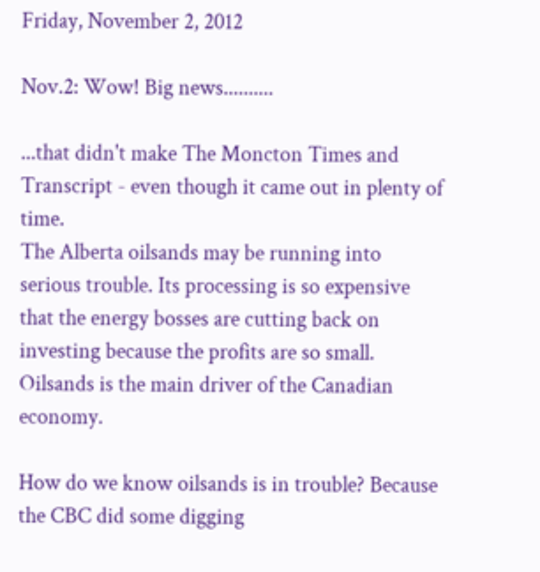Friday, November 2, 2012

Nov.2: Wow! Big news..........

...that didn't make The Moncton Times and Transcript - even though it came out in plenty of time.
The Alberta oilsands may be running into serious trouble. Its processing is so expensive that the energy bosses are cutting back on investing because the profits are so small. Oilsands is the main driver of the Canadian economy.

How do we know oilsands is in trouble? Because the CBC did some digging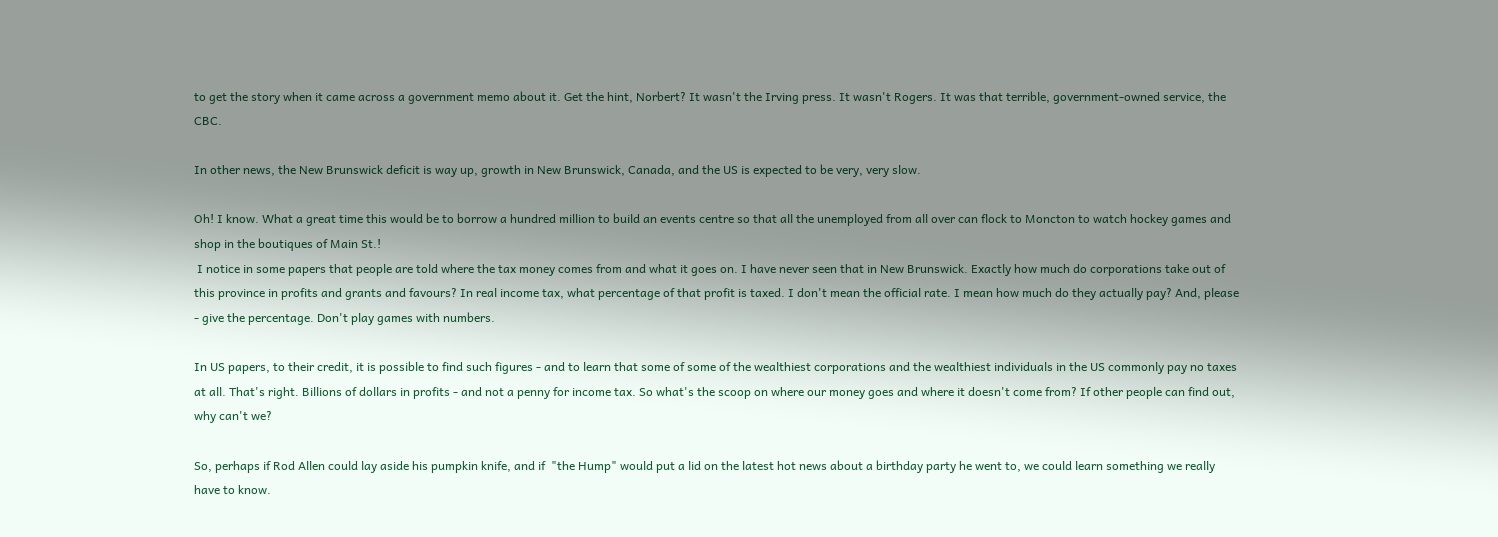to get the story when it came across a government memo about it. Get the hint, Norbert? It wasn't the Irving press. It wasn't Rogers. It was that terrible, government-owned service, the CBC.

In other news, the New Brunswick deficit is way up, growth in New Brunswick, Canada, and the US is expected to be very, very slow.

Oh! I know. What a great time this would be to borrow a hundred million to build an events centre so that all the unemployed from all over can flock to Moncton to watch hockey games and shop in the boutiques of Main St.!
 I notice in some papers that people are told where the tax money comes from and what it goes on. I have never seen that in New Brunswick. Exactly how much do corporations take out of this province in profits and grants and favours? In real income tax, what percentage of that profit is taxed. I don't mean the official rate. I mean how much do they actually pay? And, please - give the percentage. Don't play games with numbers.

In US papers, to their credit, it is possible to find such figures - and to learn that some of some of the wealthiest corporations and the wealthiest individuals in the US commonly pay no taxes at all. That's right. Billions of dollars in profits - and not a penny for income tax. So what's the scoop on where our money goes and where it doesn't come from? If other people can find out, why can't we?

So, perhaps if Rod Allen could lay aside his pumpkin knife, and if  "the Hump" would put a lid on the latest hot news about a birthday party he went to, we could learn something we really have to know.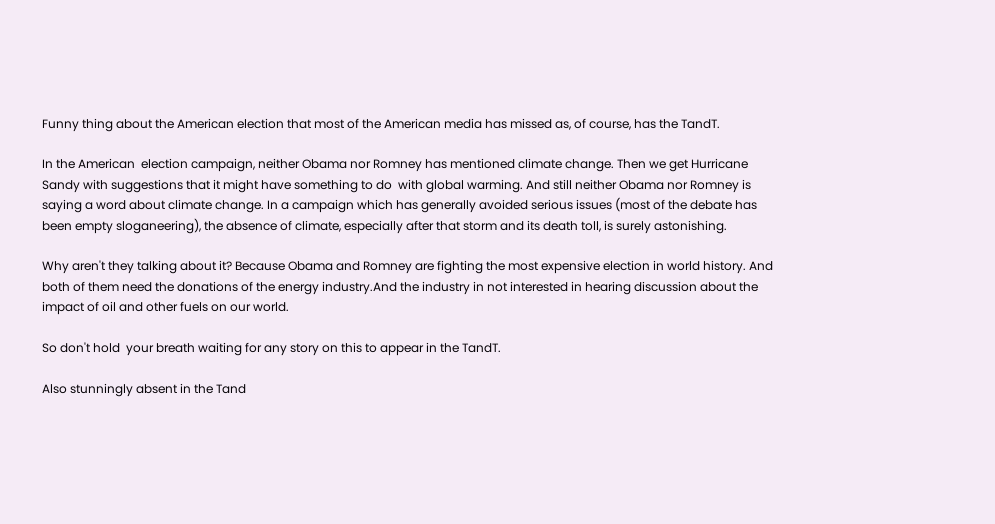Funny thing about the American election that most of the American media has missed as, of course, has the TandT.

In the American  election campaign, neither Obama nor Romney has mentioned climate change. Then we get Hurricane Sandy with suggestions that it might have something to do  with global warming. And still neither Obama nor Romney is saying a word about climate change. In a campaign which has generally avoided serious issues (most of the debate has been empty sloganeering), the absence of climate, especially after that storm and its death toll, is surely astonishing.

Why aren't they talking about it? Because Obama and Romney are fighting the most expensive election in world history. And both of them need the donations of the energy industry.And the industry in not interested in hearing discussion about the impact of oil and other fuels on our world.

So don't hold  your breath waiting for any story on this to appear in the TandT.

Also stunningly absent in the Tand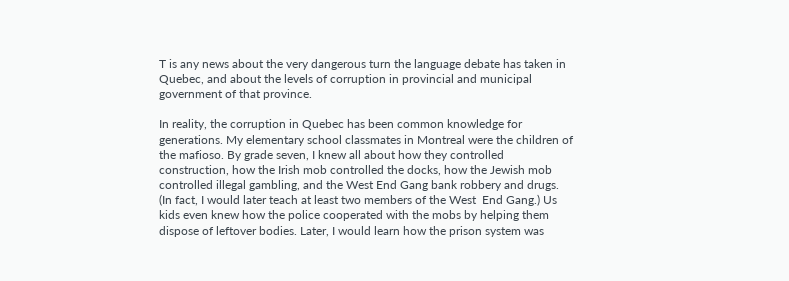T is any news about the very dangerous turn the language debate has taken in Quebec, and about the levels of corruption in provincial and municipal government of that province.

In reality, the corruption in Quebec has been common knowledge for generations. My elementary school classmates in Montreal were the children of the mafioso. By grade seven, I knew all about how they controlled construction, how the Irish mob controlled the docks, how the Jewish mob controlled illegal gambling, and the West End Gang bank robbery and drugs. (In fact, I would later teach at least two members of the West  End Gang.) Us kids even knew how the police cooperated with the mobs by helping them dispose of leftover bodies. Later, I would learn how the prison system was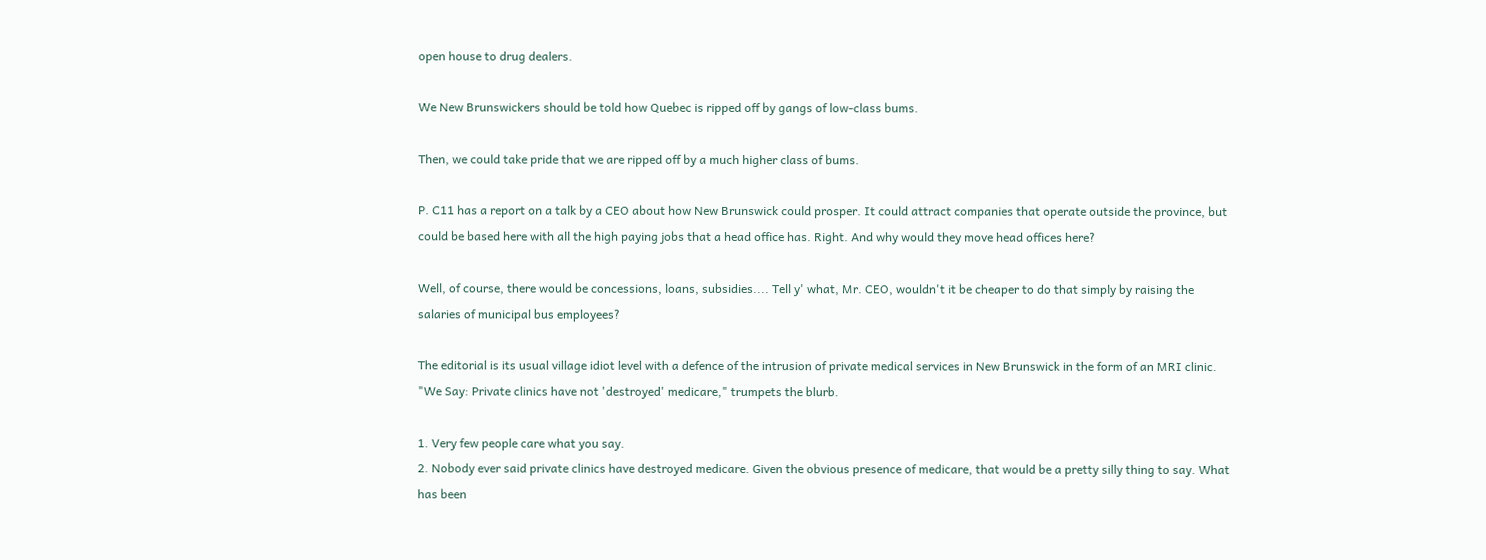open house to drug dealers.

We New Brunswickers should be told how Quebec is ripped off by gangs of low-class bums.

Then, we could take pride that we are ripped off by a much higher class of bums.

P. C11 has a report on a talk by a CEO about how New Brunswick could prosper. It could attract companies that operate outside the province, but could be based here with all the high paying jobs that a head office has. Right. And why would they move head offices here?

Well, of course, there would be concessions, loans, subsidies.... Tell y' what, Mr. CEO, wouldn't it be cheaper to do that simply by raising the salaries of municipal bus employees?

The editorial is its usual village idiot level with a defence of the intrusion of private medical services in New Brunswick in the form of an MRI clinic.
"We Say: Private clinics have not 'destroyed' medicare," trumpets the blurb.

1. Very few people care what you say.
2. Nobody ever said private clinics have destroyed medicare. Given the obvious presence of medicare, that would be a pretty silly thing to say. What has been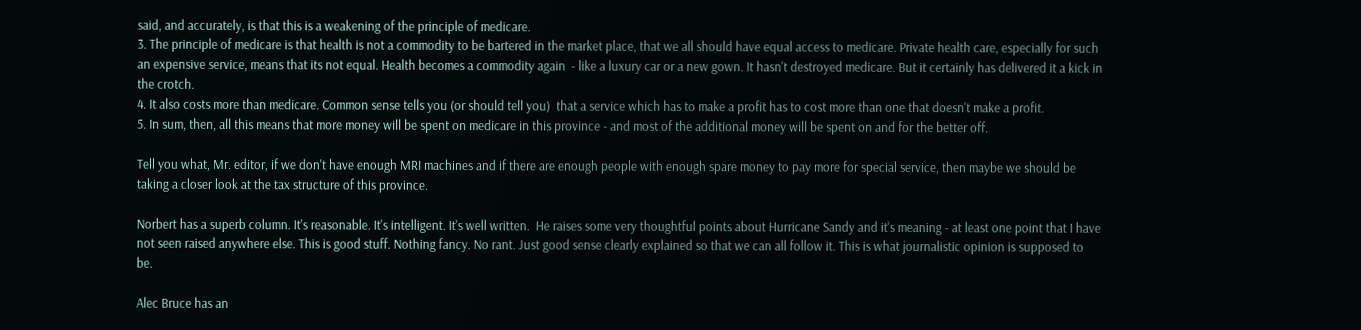said, and accurately, is that this is a weakening of the principle of medicare.
3. The principle of medicare is that health is not a commodity to be bartered in the market place, that we all should have equal access to medicare. Private health care, especially for such an expensive service, means that its not equal. Health becomes a commodity again  - like a luxury car or a new gown. It hasn't destroyed medicare. But it certainly has delivered it a kick in the crotch.
4. It also costs more than medicare. Common sense tells you (or should tell you)  that a service which has to make a profit has to cost more than one that doesn't make a profit.
5. In sum, then, all this means that more money will be spent on medicare in this province - and most of the additional money will be spent on and for the better off.

Tell you what, Mr. editor, if we don't have enough MRI machines and if there are enough people with enough spare money to pay more for special service, then maybe we should be taking a closer look at the tax structure of this province.

Norbert has a superb column. It's reasonable. It's intelligent. It's well written.  He raises some very thoughtful points about Hurricane Sandy and it's meaning - at least one point that I have not seen raised anywhere else. This is good stuff. Nothing fancy. No rant. Just good sense clearly explained so that we can all follow it. This is what journalistic opinion is supposed to be.

Alec Bruce has an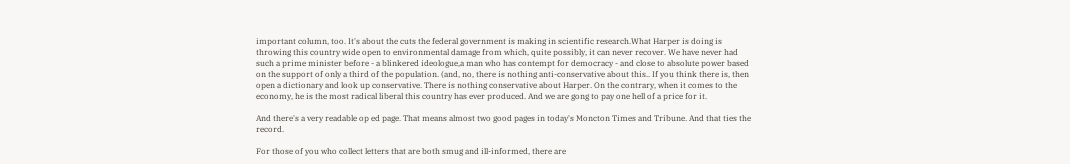important column, too. It's about the cuts the federal government is making in scientific research.What Harper is doing is throwing this country wide open to environmental damage from which, quite possibly, it can never recover. We have never had such a prime minister before - a blinkered ideologue,a man who has contempt for democracy - and close to absolute power based on the support of only a third of the population. (and, no, there is nothing anti-conservative about this.. If you think there is, then open a dictionary and look up conservative. There is nothing conservative about Harper. On the contrary, when it comes to the economy, he is the most radical liberal this country has ever produced. And we are gong to pay one hell of a price for it.

And there's a very readable op ed page. That means almost two good pages in today's Moncton Times and Tribune. And that ties the record.

For those of you who collect letters that are both smug and ill-informed, there are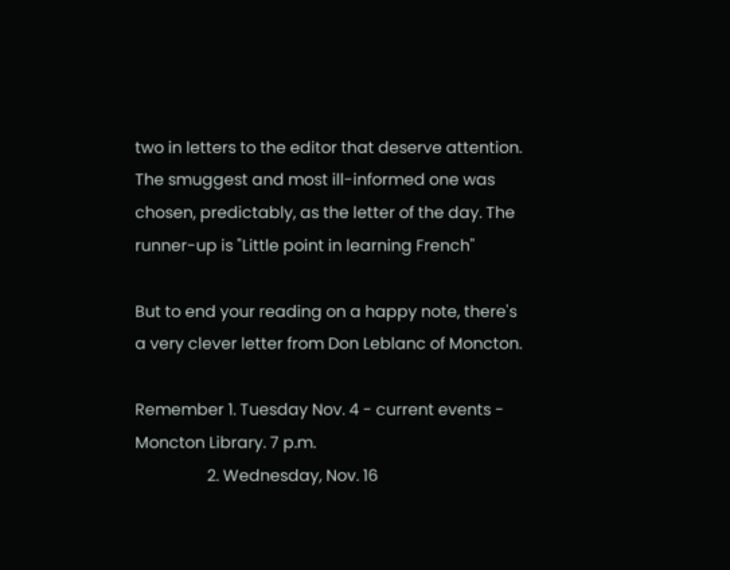two in letters to the editor that deserve attention. The smuggest and most ill-informed one was chosen, predictably, as the letter of the day. The runner-up is "Little point in learning French"

But to end your reading on a happy note, there's a very clever letter from Don Leblanc of Moncton.

Remember 1. Tuesday Nov. 4 - current events - Moncton Library. 7 p.m.
                  2. Wednesday, Nov. 16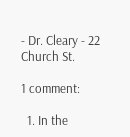- Dr. Cleary - 22 Church St.

1 comment:

  1. In the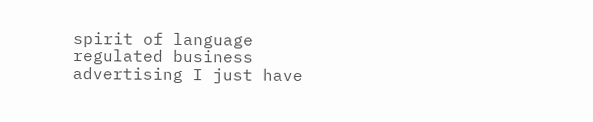spirit of language regulated business advertising I just have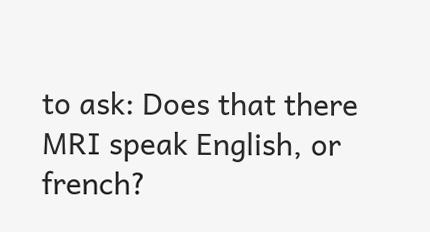to ask: Does that there MRI speak English, or french?